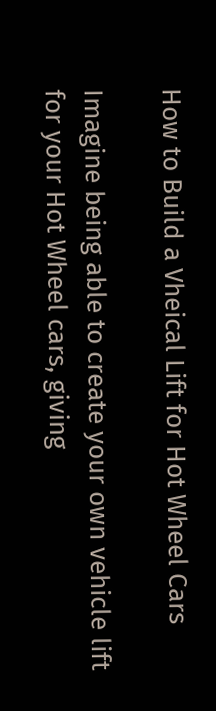How to Build a Vheical Lift for Hot Wheel Cars

Imagine being able to create your own vehicle lift for your Hot Wheel cars, giving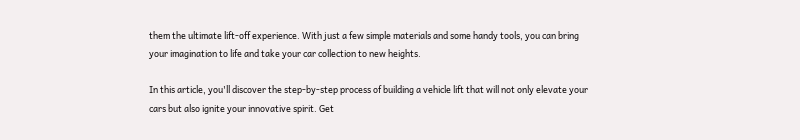them the ultimate lift-off experience. With just a few simple materials and some handy tools, you can bring your imagination to life and take your car collection to new heights.

In this article, you'll discover the step-by-step process of building a vehicle lift that will not only elevate your cars but also ignite your innovative spirit. Get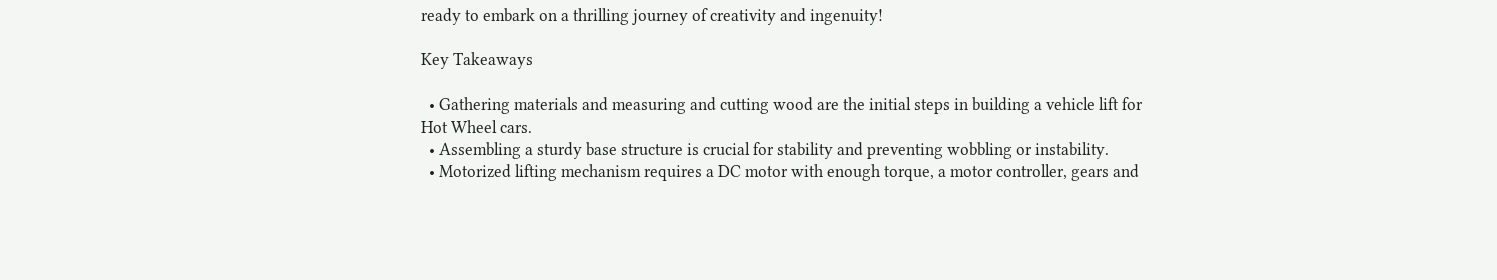ready to embark on a thrilling journey of creativity and ingenuity!

Key Takeaways

  • Gathering materials and measuring and cutting wood are the initial steps in building a vehicle lift for Hot Wheel cars.
  • Assembling a sturdy base structure is crucial for stability and preventing wobbling or instability.
  • Motorized lifting mechanism requires a DC motor with enough torque, a motor controller, gears and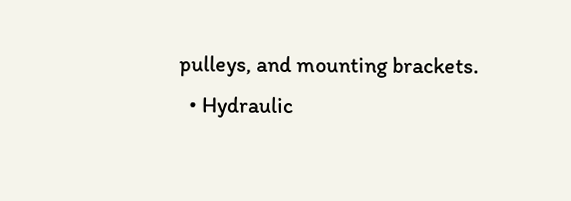pulleys, and mounting brackets.
  • Hydraulic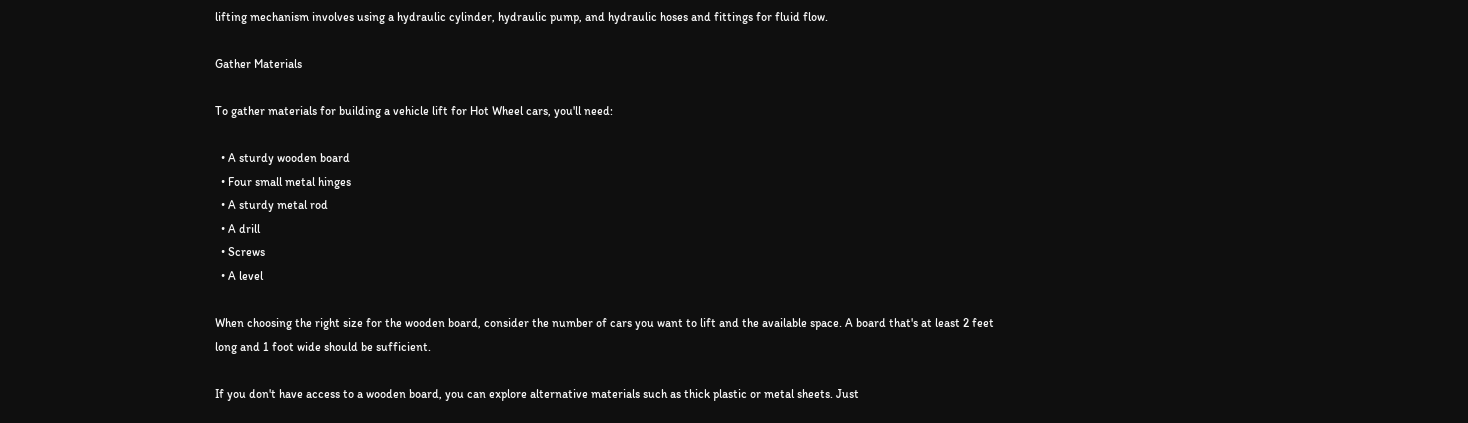lifting mechanism involves using a hydraulic cylinder, hydraulic pump, and hydraulic hoses and fittings for fluid flow.

Gather Materials

To gather materials for building a vehicle lift for Hot Wheel cars, you'll need:

  • A sturdy wooden board
  • Four small metal hinges
  • A sturdy metal rod
  • A drill
  • Screws
  • A level

When choosing the right size for the wooden board, consider the number of cars you want to lift and the available space. A board that's at least 2 feet long and 1 foot wide should be sufficient.

If you don't have access to a wooden board, you can explore alternative materials such as thick plastic or metal sheets. Just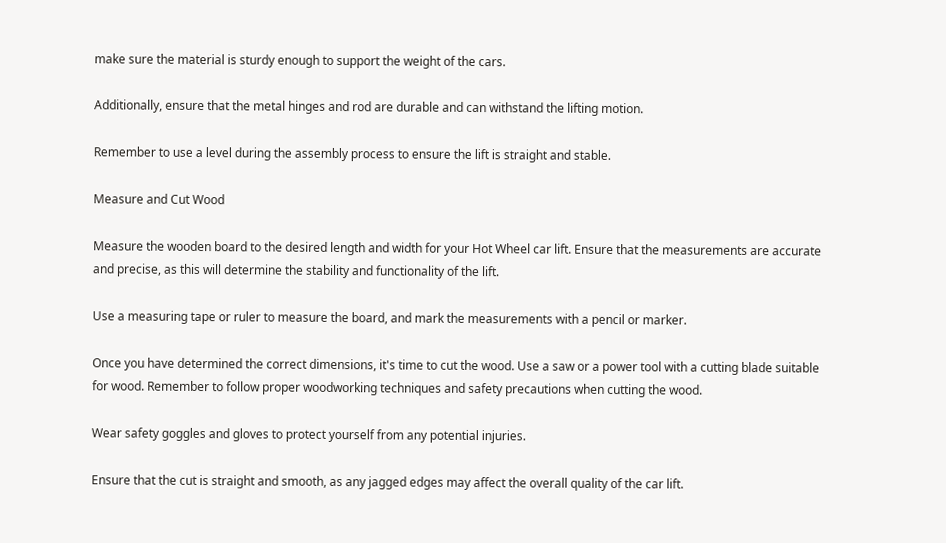make sure the material is sturdy enough to support the weight of the cars.

Additionally, ensure that the metal hinges and rod are durable and can withstand the lifting motion.

Remember to use a level during the assembly process to ensure the lift is straight and stable.

Measure and Cut Wood

Measure the wooden board to the desired length and width for your Hot Wheel car lift. Ensure that the measurements are accurate and precise, as this will determine the stability and functionality of the lift.

Use a measuring tape or ruler to measure the board, and mark the measurements with a pencil or marker.

Once you have determined the correct dimensions, it's time to cut the wood. Use a saw or a power tool with a cutting blade suitable for wood. Remember to follow proper woodworking techniques and safety precautions when cutting the wood.

Wear safety goggles and gloves to protect yourself from any potential injuries.

Ensure that the cut is straight and smooth, as any jagged edges may affect the overall quality of the car lift.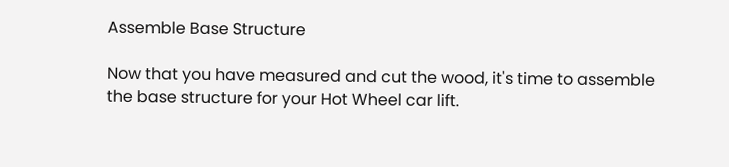Assemble Base Structure

Now that you have measured and cut the wood, it's time to assemble the base structure for your Hot Wheel car lift.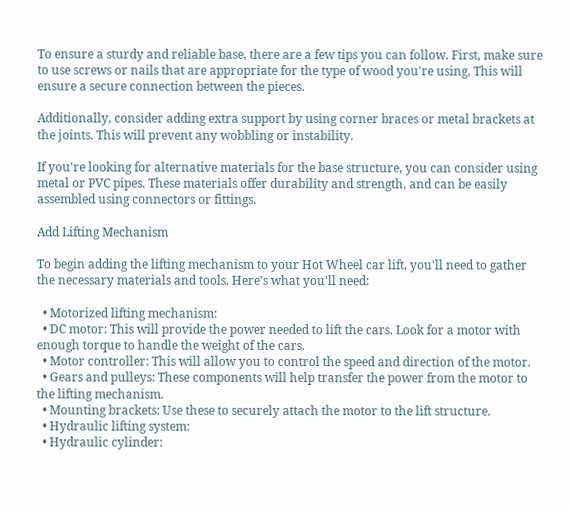To ensure a sturdy and reliable base, there are a few tips you can follow. First, make sure to use screws or nails that are appropriate for the type of wood you're using. This will ensure a secure connection between the pieces.

Additionally, consider adding extra support by using corner braces or metal brackets at the joints. This will prevent any wobbling or instability.

If you're looking for alternative materials for the base structure, you can consider using metal or PVC pipes. These materials offer durability and strength, and can be easily assembled using connectors or fittings.

Add Lifting Mechanism

To begin adding the lifting mechanism to your Hot Wheel car lift, you'll need to gather the necessary materials and tools. Here's what you'll need:

  • Motorized lifting mechanism:
  • DC motor: This will provide the power needed to lift the cars. Look for a motor with enough torque to handle the weight of the cars.
  • Motor controller: This will allow you to control the speed and direction of the motor.
  • Gears and pulleys: These components will help transfer the power from the motor to the lifting mechanism.
  • Mounting brackets: Use these to securely attach the motor to the lift structure.
  • Hydraulic lifting system:
  • Hydraulic cylinder: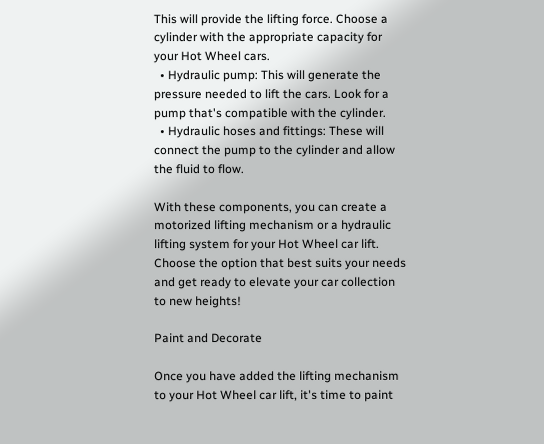This will provide the lifting force. Choose a cylinder with the appropriate capacity for your Hot Wheel cars.
  • Hydraulic pump: This will generate the pressure needed to lift the cars. Look for a pump that's compatible with the cylinder.
  • Hydraulic hoses and fittings: These will connect the pump to the cylinder and allow the fluid to flow.

With these components, you can create a motorized lifting mechanism or a hydraulic lifting system for your Hot Wheel car lift. Choose the option that best suits your needs and get ready to elevate your car collection to new heights!

Paint and Decorate

Once you have added the lifting mechanism to your Hot Wheel car lift, it's time to paint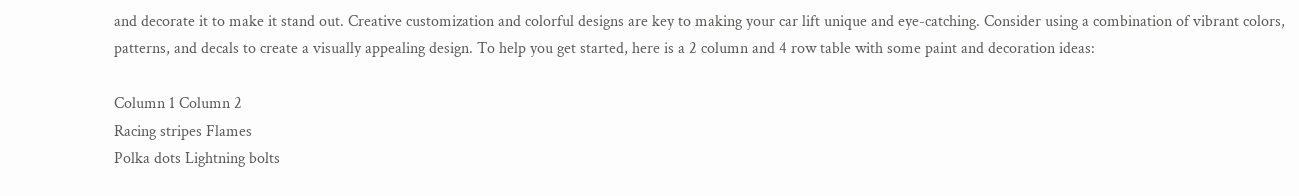and decorate it to make it stand out. Creative customization and colorful designs are key to making your car lift unique and eye-catching. Consider using a combination of vibrant colors, patterns, and decals to create a visually appealing design. To help you get started, here is a 2 column and 4 row table with some paint and decoration ideas:

Column 1 Column 2
Racing stripes Flames
Polka dots Lightning bolts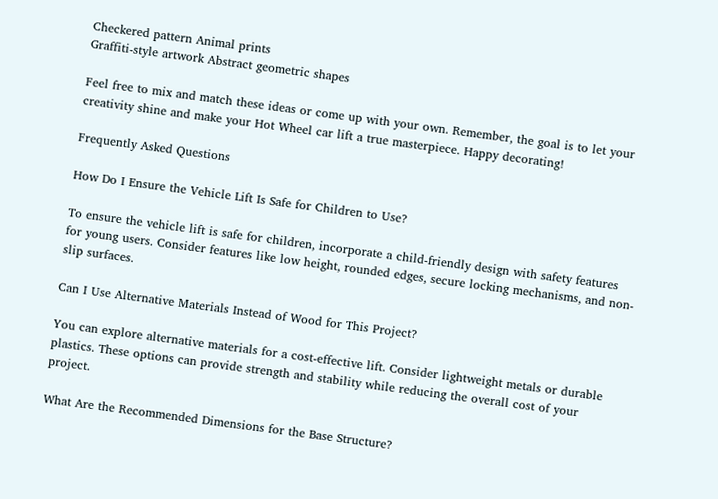Checkered pattern Animal prints
Graffiti-style artwork Abstract geometric shapes

Feel free to mix and match these ideas or come up with your own. Remember, the goal is to let your creativity shine and make your Hot Wheel car lift a true masterpiece. Happy decorating!

Frequently Asked Questions

How Do I Ensure the Vehicle Lift Is Safe for Children to Use?

To ensure the vehicle lift is safe for children, incorporate a child-friendly design with safety features for young users. Consider features like low height, rounded edges, secure locking mechanisms, and non-slip surfaces.

Can I Use Alternative Materials Instead of Wood for This Project?

You can explore alternative materials for a cost-effective lift. Consider lightweight metals or durable plastics. These options can provide strength and stability while reducing the overall cost of your project.

What Are the Recommended Dimensions for the Base Structure?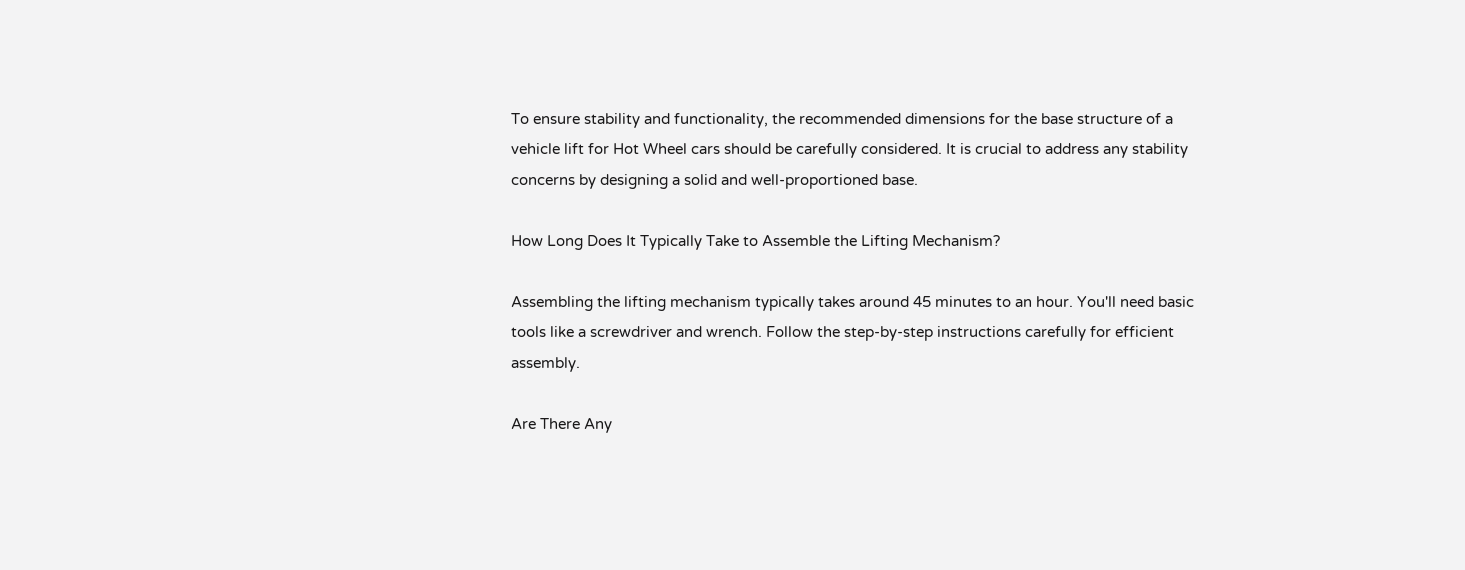To ensure stability and functionality, the recommended dimensions for the base structure of a vehicle lift for Hot Wheel cars should be carefully considered. It is crucial to address any stability concerns by designing a solid and well-proportioned base.

How Long Does It Typically Take to Assemble the Lifting Mechanism?

Assembling the lifting mechanism typically takes around 45 minutes to an hour. You'll need basic tools like a screwdriver and wrench. Follow the step-by-step instructions carefully for efficient assembly.

Are There Any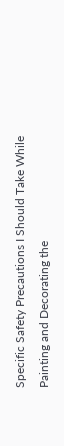Specific Safety Precautions I Should Take While Painting and Decorating the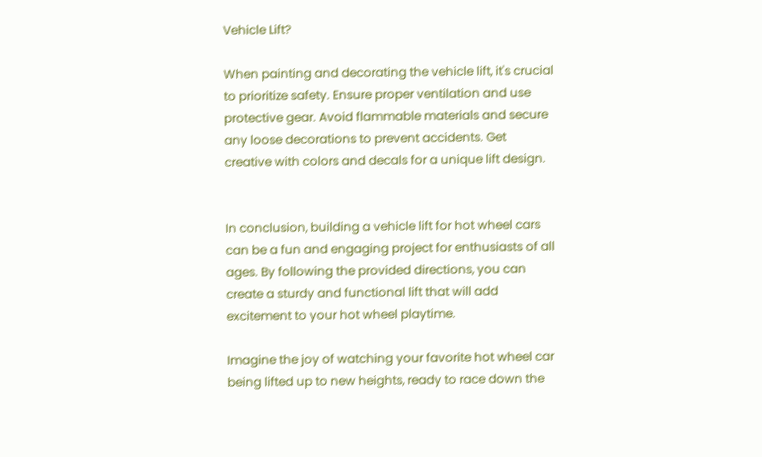Vehicle Lift?

When painting and decorating the vehicle lift, it's crucial to prioritize safety. Ensure proper ventilation and use protective gear. Avoid flammable materials and secure any loose decorations to prevent accidents. Get creative with colors and decals for a unique lift design.


In conclusion, building a vehicle lift for hot wheel cars can be a fun and engaging project for enthusiasts of all ages. By following the provided directions, you can create a sturdy and functional lift that will add excitement to your hot wheel playtime.

Imagine the joy of watching your favorite hot wheel car being lifted up to new heights, ready to race down the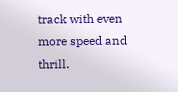track with even more speed and thrill.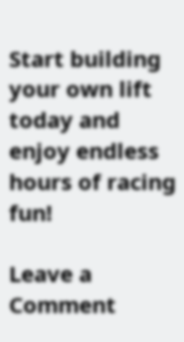Start building your own lift today and enjoy endless hours of racing fun!

Leave a Comment